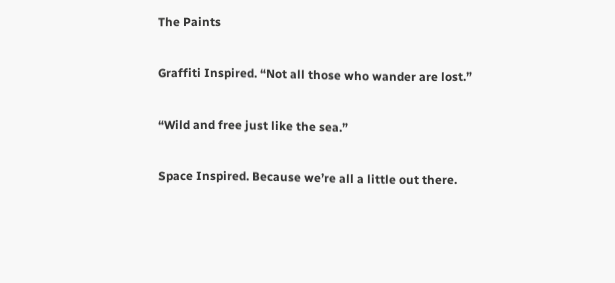The Paints

Graffiti Inspired. “Not all those who wander are lost.”

“Wild and free just like the sea.”

Space Inspired. Because we’re all a little out there.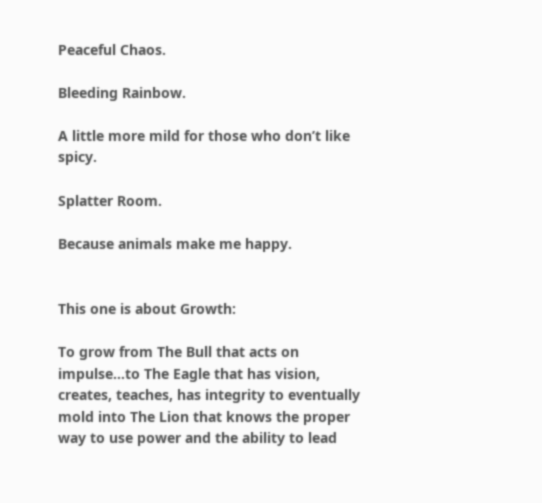Peaceful Chaos.

Bleeding Rainbow.

A little more mild for those who don’t like spicy.

Splatter Room.

Because animals make me happy.


This one is about Growth:

To grow from The Bull that acts on impulse…to The Eagle that has vision, creates, teaches, has integrity to eventually mold into The Lion that knows the proper way to use power and the ability to lead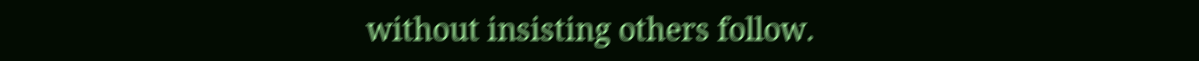without insisting others follow.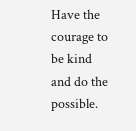Have the courage to be kind and do the possible.